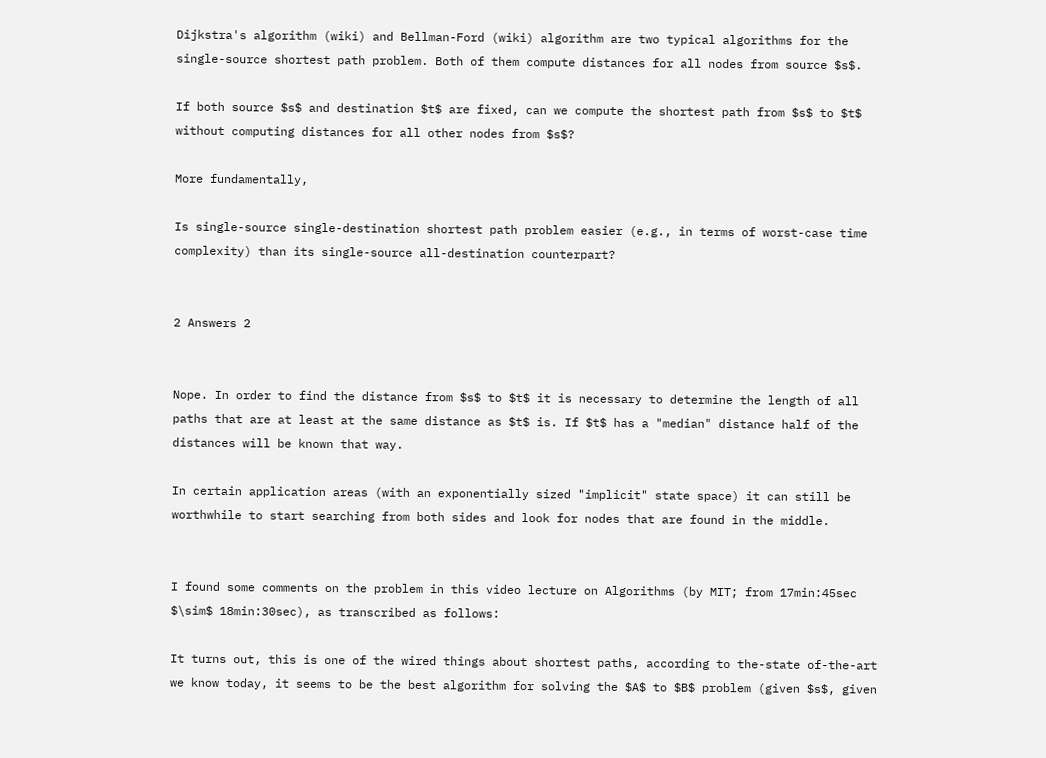Dijkstra's algorithm (wiki) and Bellman-Ford (wiki) algorithm are two typical algorithms for the single-source shortest path problem. Both of them compute distances for all nodes from source $s$.

If both source $s$ and destination $t$ are fixed, can we compute the shortest path from $s$ to $t$ without computing distances for all other nodes from $s$?

More fundamentally,

Is single-source single-destination shortest path problem easier (e.g., in terms of worst-case time complexity) than its single-source all-destination counterpart?


2 Answers 2


Nope. In order to find the distance from $s$ to $t$ it is necessary to determine the length of all paths that are at least at the same distance as $t$ is. If $t$ has a "median" distance half of the distances will be known that way.

In certain application areas (with an exponentially sized "implicit" state space) it can still be worthwhile to start searching from both sides and look for nodes that are found in the middle.


I found some comments on the problem in this video lecture on Algorithms (by MIT; from 17min:45sec $\sim$ 18min:30sec), as transcribed as follows:

It turns out, this is one of the wired things about shortest paths, according to the-state of-the-art we know today, it seems to be the best algorithm for solving the $A$ to $B$ problem (given $s$, given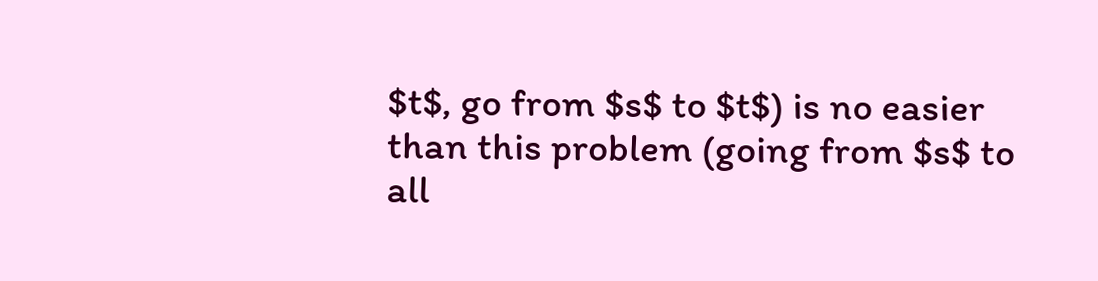$t$, go from $s$ to $t$) is no easier than this problem (going from $s$ to all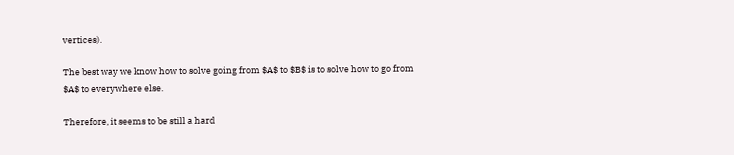vertices).

The best way we know how to solve going from $A$ to $B$ is to solve how to go from $A$ to everywhere else.

Therefore, it seems to be still a hard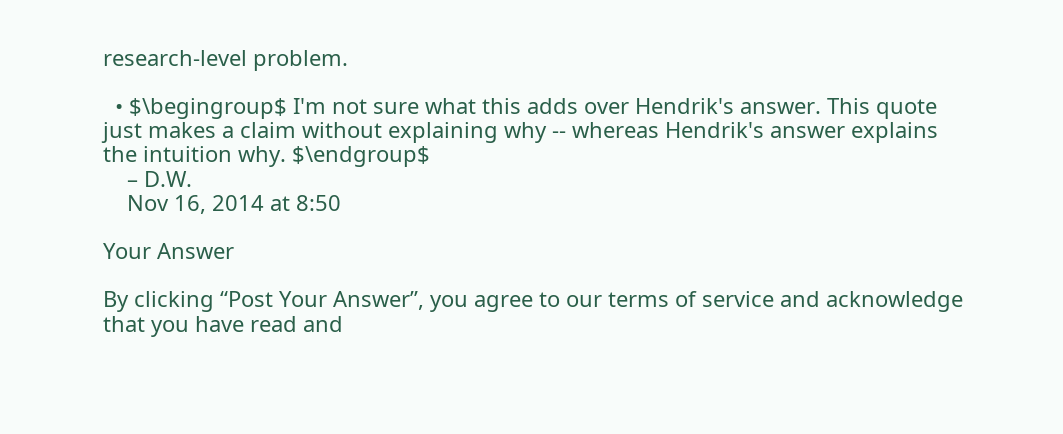research-level problem.

  • $\begingroup$ I'm not sure what this adds over Hendrik's answer. This quote just makes a claim without explaining why -- whereas Hendrik's answer explains the intuition why. $\endgroup$
    – D.W.
    Nov 16, 2014 at 8:50

Your Answer

By clicking “Post Your Answer”, you agree to our terms of service and acknowledge that you have read and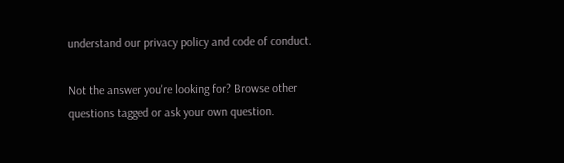understand our privacy policy and code of conduct.

Not the answer you're looking for? Browse other questions tagged or ask your own question.